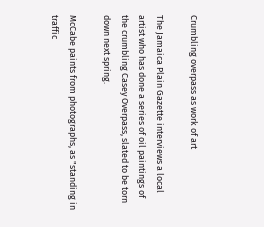Crumbling overpass as work of art

The Jamaica Plain Gazette interviews a local artist who has done a series of oil paintings of the crumbling Casey Overpass, slated to be torn down next spring.

McCabe paints from photographs, as "standing in traffic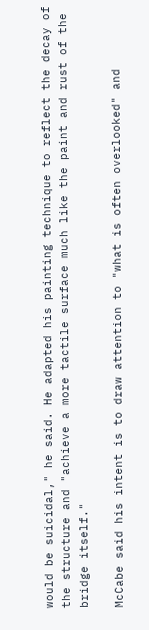would be suicidal," he said. He adapted his painting technique to reflect the decay of the structure and "achieve a more tactile surface much like the paint and rust of the bridge itself."

McCabe said his intent is to draw attention to "what is often overlooked" and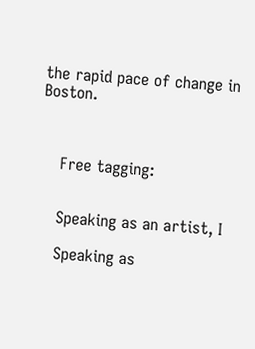the rapid pace of change in Boston.



    Free tagging:


    Speaking as an artist, I

    Speaking as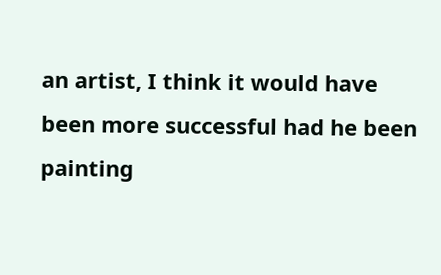an artist, I think it would have been more successful had he been painting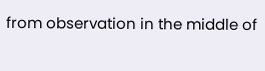from observation in the middle of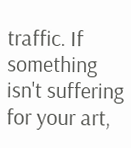traffic. If something isn't suffering for your art,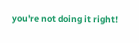you're not doing it right!